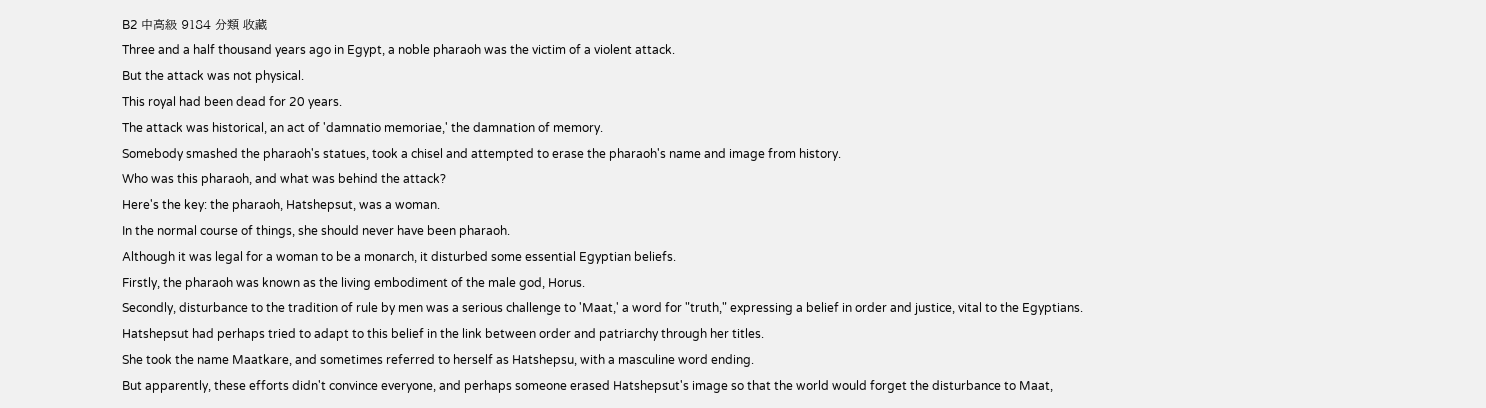B2 中高級 9184 分類 收藏
Three and a half thousand years ago in Egypt, a noble pharaoh was the victim of a violent attack.
But the attack was not physical.
This royal had been dead for 20 years.
The attack was historical, an act of 'damnatio memoriae,' the damnation of memory.
Somebody smashed the pharaoh's statues, took a chisel and attempted to erase the pharaoh's name and image from history.
Who was this pharaoh, and what was behind the attack?
Here's the key: the pharaoh, Hatshepsut, was a woman.
In the normal course of things, she should never have been pharaoh.
Although it was legal for a woman to be a monarch, it disturbed some essential Egyptian beliefs.
Firstly, the pharaoh was known as the living embodiment of the male god, Horus.
Secondly, disturbance to the tradition of rule by men was a serious challenge to 'Maat,' a word for "truth," expressing a belief in order and justice, vital to the Egyptians.
Hatshepsut had perhaps tried to adapt to this belief in the link between order and patriarchy through her titles.
She took the name Maatkare, and sometimes referred to herself as Hatshepsu, with a masculine word ending.
But apparently, these efforts didn't convince everyone, and perhaps someone erased Hatshepsut's image so that the world would forget the disturbance to Maat,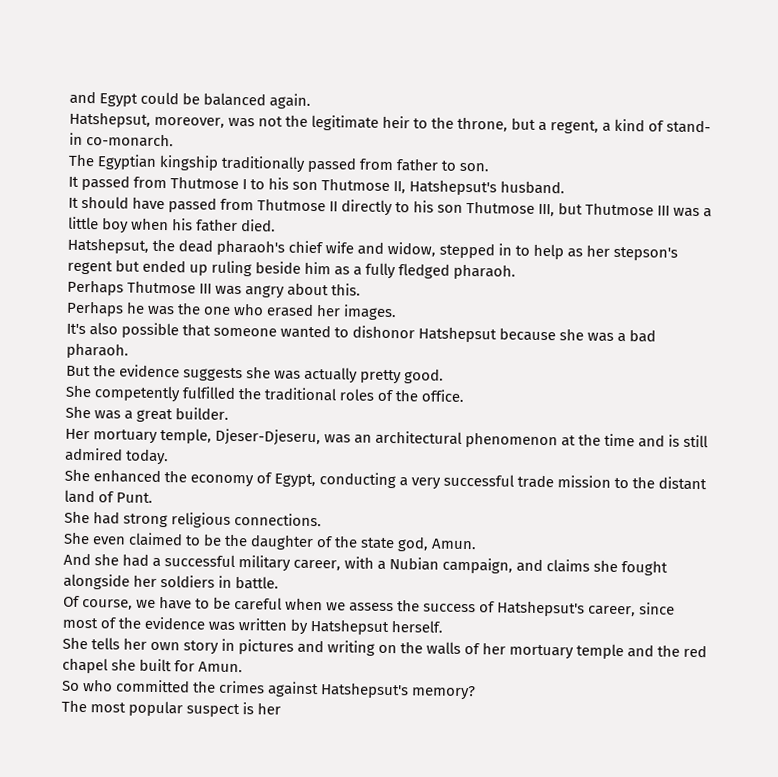and Egypt could be balanced again.
Hatshepsut, moreover, was not the legitimate heir to the throne, but a regent, a kind of stand-in co-monarch.
The Egyptian kingship traditionally passed from father to son.
It passed from Thutmose I to his son Thutmose II, Hatshepsut's husband.
It should have passed from Thutmose II directly to his son Thutmose III, but Thutmose III was a little boy when his father died.
Hatshepsut, the dead pharaoh's chief wife and widow, stepped in to help as her stepson's regent but ended up ruling beside him as a fully fledged pharaoh.
Perhaps Thutmose III was angry about this.
Perhaps he was the one who erased her images.
It's also possible that someone wanted to dishonor Hatshepsut because she was a bad pharaoh.
But the evidence suggests she was actually pretty good.
She competently fulfilled the traditional roles of the office.
She was a great builder.
Her mortuary temple, Djeser-Djeseru, was an architectural phenomenon at the time and is still admired today.
She enhanced the economy of Egypt, conducting a very successful trade mission to the distant land of Punt.
She had strong religious connections.
She even claimed to be the daughter of the state god, Amun.
And she had a successful military career, with a Nubian campaign, and claims she fought alongside her soldiers in battle.
Of course, we have to be careful when we assess the success of Hatshepsut's career, since most of the evidence was written by Hatshepsut herself.
She tells her own story in pictures and writing on the walls of her mortuary temple and the red chapel she built for Amun.
So who committed the crimes against Hatshepsut's memory?
The most popular suspect is her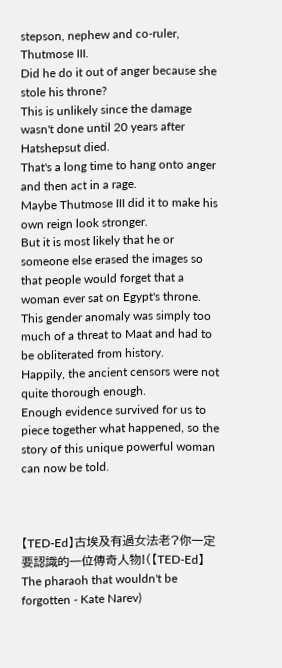stepson, nephew and co-ruler, Thutmose III.
Did he do it out of anger because she stole his throne?
This is unlikely since the damage wasn't done until 20 years after Hatshepsut died.
That's a long time to hang onto anger and then act in a rage.
Maybe Thutmose III did it to make his own reign look stronger.
But it is most likely that he or someone else erased the images so that people would forget that a woman ever sat on Egypt's throne.
This gender anomaly was simply too much of a threat to Maat and had to be obliterated from history.
Happily, the ancient censors were not quite thorough enough.
Enough evidence survived for us to piece together what happened, so the story of this unique powerful woman can now be told.



【TED-Ed】古埃及有過女法老?你一定要認識的一位傳奇人物!(【TED-Ed】 The pharaoh that wouldn't be forgotten - Kate Narev)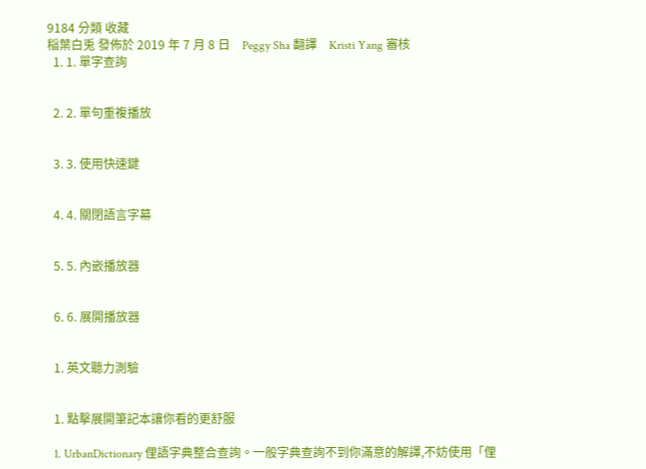9184 分類 收藏
稲葉白兎 發佈於 2019 年 7 月 8 日    Peggy Sha 翻譯    Kristi Yang 審核
  1. 1. 單字查詢


  2. 2. 單句重複播放


  3. 3. 使用快速鍵


  4. 4. 關閉語言字幕


  5. 5. 內嵌播放器


  6. 6. 展開播放器


  1. 英文聽力測驗


  1. 點擊展開筆記本讓你看的更舒服

  1. UrbanDictionary 俚語字典整合查詢。一般字典查詢不到你滿意的解譯,不妨使用「俚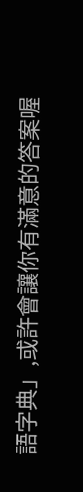語字典」,或許會讓你有滿意的答案喔